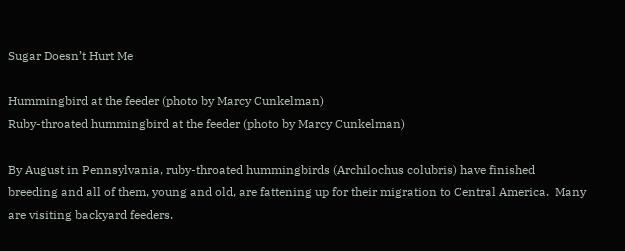Sugar Doesn’t Hurt Me

Hummingbird at the feeder (photo by Marcy Cunkelman)
Ruby-throated hummingbird at the feeder (photo by Marcy Cunkelman)

By August in Pennsylvania, ruby-throated hummingbirds (Archilochus colubris) have finished breeding and all of them, young and old, are fattening up for their migration to Central America.  Many are visiting backyard feeders.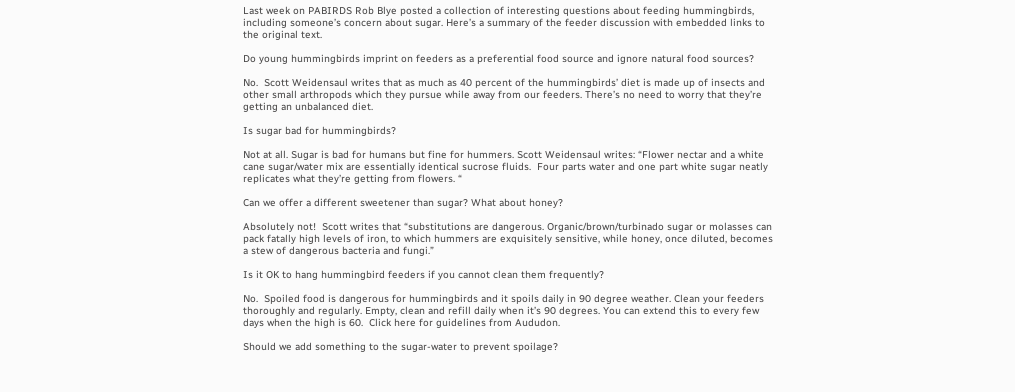Last week on PABIRDS Rob Blye posted a collection of interesting questions about feeding hummingbirds, including someone’s concern about sugar. Here’s a summary of the feeder discussion with embedded links to the original text.

Do young hummingbirds imprint on feeders as a preferential food source and ignore natural food sources?

No.  Scott Weidensaul writes that as much as 40 percent of the hummingbirds’ diet is made up of insects and other small arthropods which they pursue while away from our feeders. There’s no need to worry that they’re getting an unbalanced diet.

Is sugar bad for hummingbirds?

Not at all. Sugar is bad for humans but fine for hummers. Scott Weidensaul writes: “Flower nectar and a white cane sugar/water mix are essentially identical sucrose fluids.  Four parts water and one part white sugar neatly replicates what they’re getting from flowers. “

Can we offer a different sweetener than sugar? What about honey?

Absolutely not!  Scott writes that “substitutions are dangerous. Organic/brown/turbinado sugar or molasses can pack fatally high levels of iron, to which hummers are exquisitely sensitive, while honey, once diluted, becomes a stew of dangerous bacteria and fungi.”

Is it OK to hang hummingbird feeders if you cannot clean them frequently?

No.  Spoiled food is dangerous for hummingbirds and it spoils daily in 90 degree weather. Clean your feeders thoroughly and regularly. Empty, clean and refill daily when it’s 90 degrees. You can extend this to every few days when the high is 60.  Click here for guidelines from Aududon.

Should we add something to the sugar-water to prevent spoilage?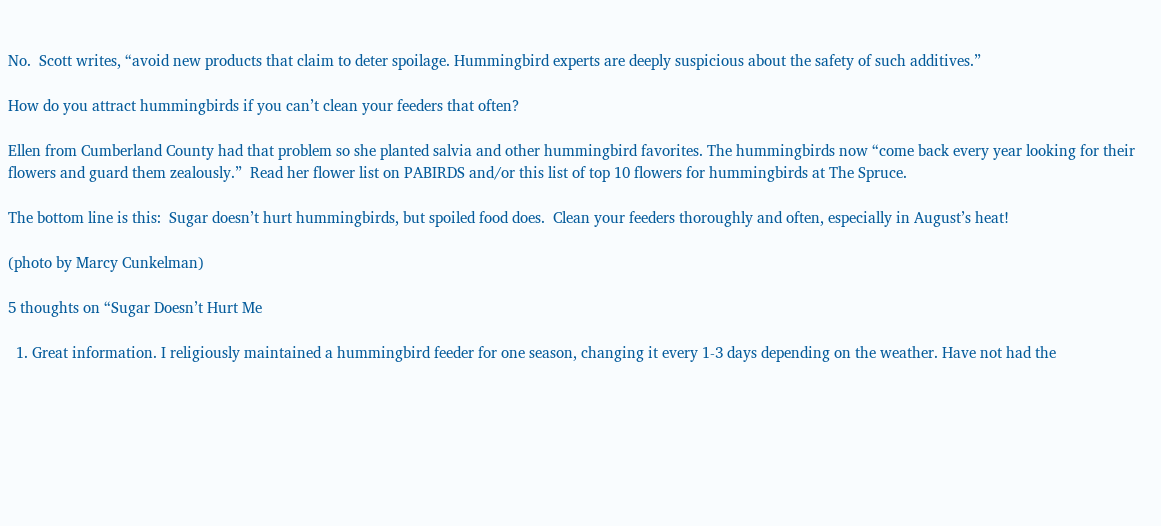No.  Scott writes, “avoid new products that claim to deter spoilage. Hummingbird experts are deeply suspicious about the safety of such additives.”

How do you attract hummingbirds if you can’t clean your feeders that often?

Ellen from Cumberland County had that problem so she planted salvia and other hummingbird favorites. The hummingbirds now “come back every year looking for their flowers and guard them zealously.”  Read her flower list on PABIRDS and/or this list of top 10 flowers for hummingbirds at The Spruce.

The bottom line is this:  Sugar doesn’t hurt hummingbirds, but spoiled food does.  Clean your feeders thoroughly and often, especially in August’s heat!

(photo by Marcy Cunkelman)

5 thoughts on “Sugar Doesn’t Hurt Me

  1. Great information. I religiously maintained a hummingbird feeder for one season, changing it every 1-3 days depending on the weather. Have not had the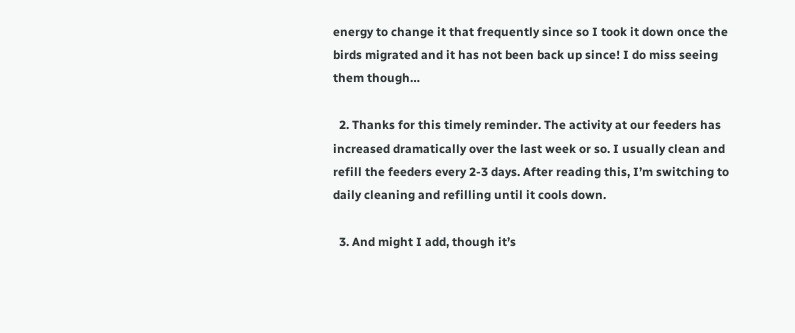energy to change it that frequently since so I took it down once the birds migrated and it has not been back up since! I do miss seeing them though…

  2. Thanks for this timely reminder. The activity at our feeders has increased dramatically over the last week or so. I usually clean and refill the feeders every 2-3 days. After reading this, I’m switching to daily cleaning and refilling until it cools down.

  3. And might I add, though it’s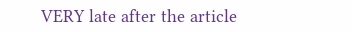VERY late after the article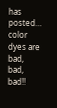has posted… color dyes are bad, bad, bad!!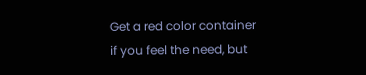Get a red color container if you feel the need, but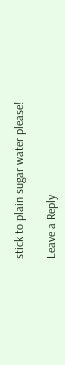stick to plain sugar water please!

Leave a Reply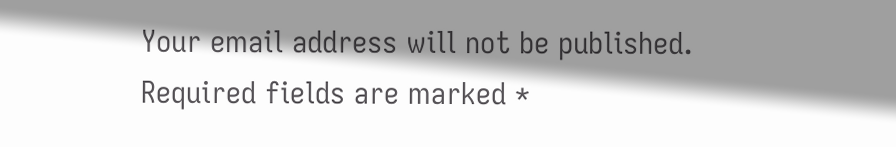Your email address will not be published. Required fields are marked *